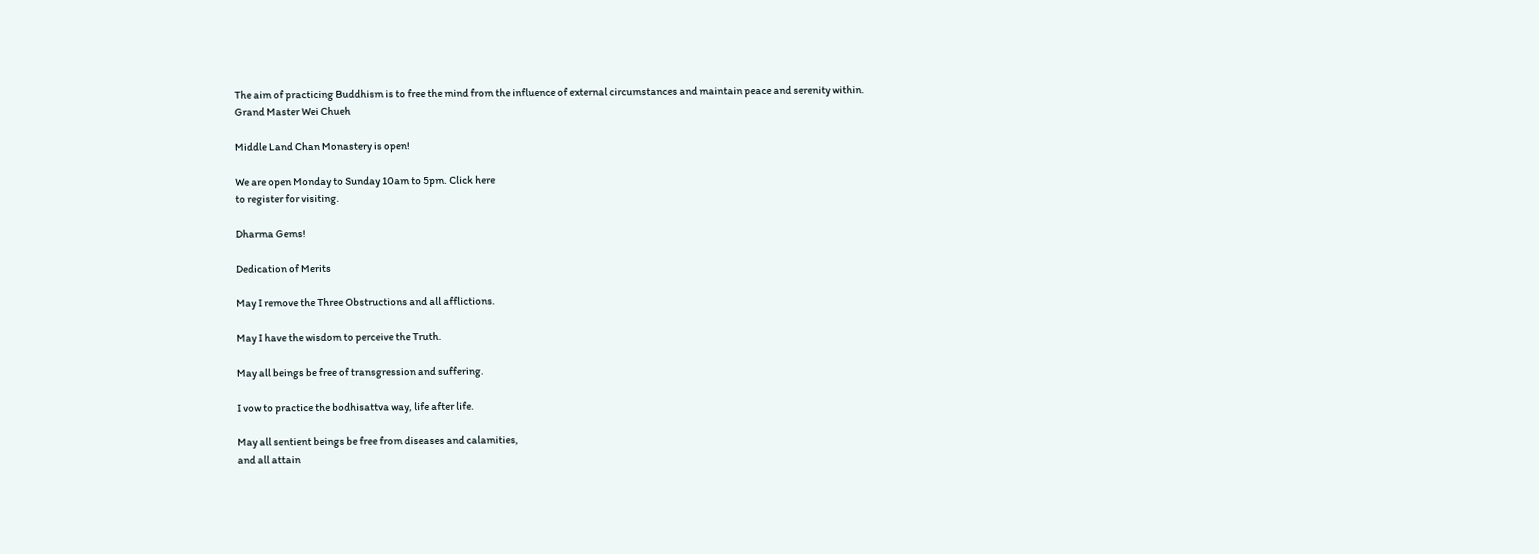The aim of practicing Buddhism is to free the mind from the influence of external circumstances and maintain peace and serenity within.
Grand Master Wei Chueh

Middle Land Chan Monastery is open!

We are open Monday to Sunday 10am to 5pm. Click here
to register for visiting.

Dharma Gems!

Dedication of Merits

May I remove the Three Obstructions and all afflictions.

May I have the wisdom to perceive the Truth.

May all beings be free of transgression and suffering.

I vow to practice the bodhisattva way, life after life.

May all sentient beings be free from diseases and calamities,
and all attain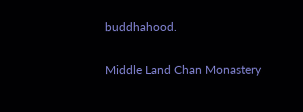buddhahood.

Middle Land Chan Monastery